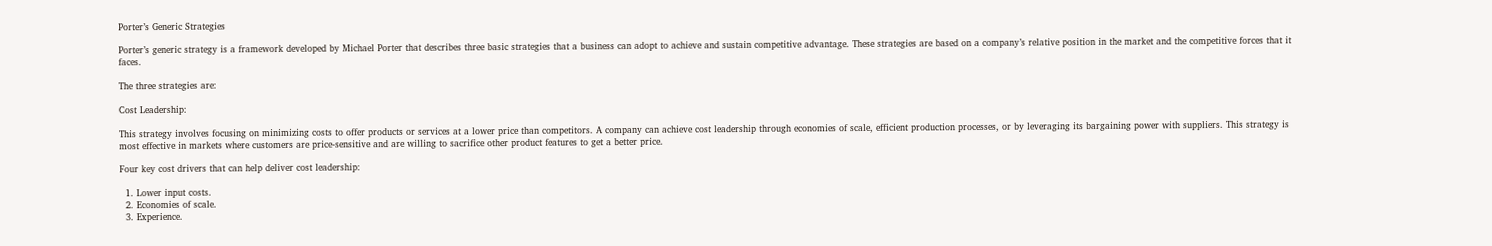Porter’s Generic Strategies

Porter’s generic strategy is a framework developed by Michael Porter that describes three basic strategies that a business can adopt to achieve and sustain competitive advantage. These strategies are based on a company’s relative position in the market and the competitive forces that it faces.

The three strategies are:

Cost Leadership:

This strategy involves focusing on minimizing costs to offer products or services at a lower price than competitors. A company can achieve cost leadership through economies of scale, efficient production processes, or by leveraging its bargaining power with suppliers. This strategy is most effective in markets where customers are price-sensitive and are willing to sacrifice other product features to get a better price.

Four key cost drivers that can help deliver cost leadership:

  1. Lower input costs.
  2. Economies of scale.
  3. Experience.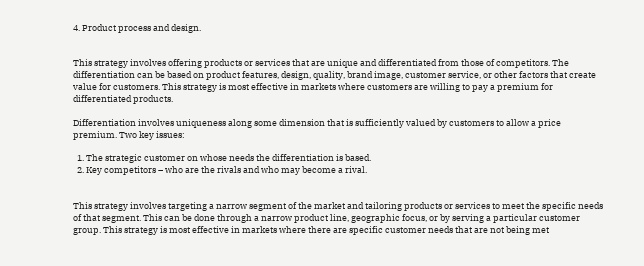4. Product process and design.


This strategy involves offering products or services that are unique and differentiated from those of competitors. The differentiation can be based on product features, design, quality, brand image, customer service, or other factors that create value for customers. This strategy is most effective in markets where customers are willing to pay a premium for differentiated products.

Differentiation involves uniqueness along some dimension that is sufficiently valued by customers to allow a price premium. Two key issues:

  1. The strategic customer on whose needs the differentiation is based.
  2. Key competitors – who are the rivals and who may become a rival.


This strategy involves targeting a narrow segment of the market and tailoring products or services to meet the specific needs of that segment. This can be done through a narrow product line, geographic focus, or by serving a particular customer group. This strategy is most effective in markets where there are specific customer needs that are not being met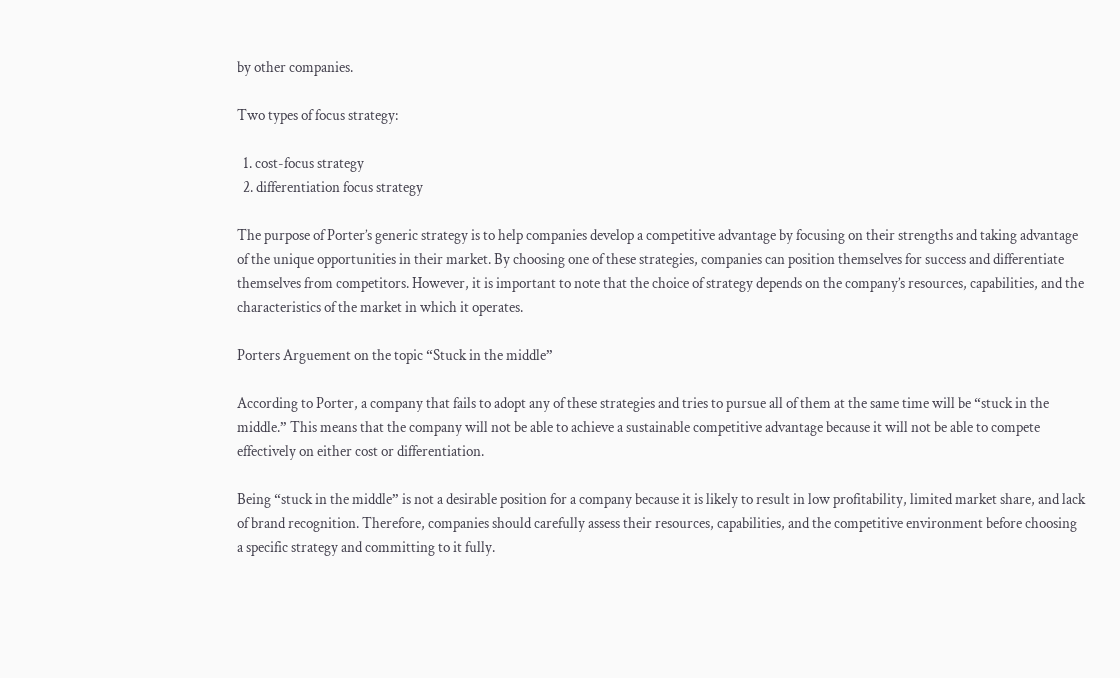by other companies.

Two types of focus strategy:

  1. cost-focus strategy
  2. differentiation focus strategy

The purpose of Porter’s generic strategy is to help companies develop a competitive advantage by focusing on their strengths and taking advantage of the unique opportunities in their market. By choosing one of these strategies, companies can position themselves for success and differentiate themselves from competitors. However, it is important to note that the choice of strategy depends on the company’s resources, capabilities, and the characteristics of the market in which it operates.

Porters Arguement on the topic “Stuck in the middle”

According to Porter, a company that fails to adopt any of these strategies and tries to pursue all of them at the same time will be “stuck in the middle.” This means that the company will not be able to achieve a sustainable competitive advantage because it will not be able to compete effectively on either cost or differentiation.

Being “stuck in the middle” is not a desirable position for a company because it is likely to result in low profitability, limited market share, and lack of brand recognition. Therefore, companies should carefully assess their resources, capabilities, and the competitive environment before choosing a specific strategy and committing to it fully.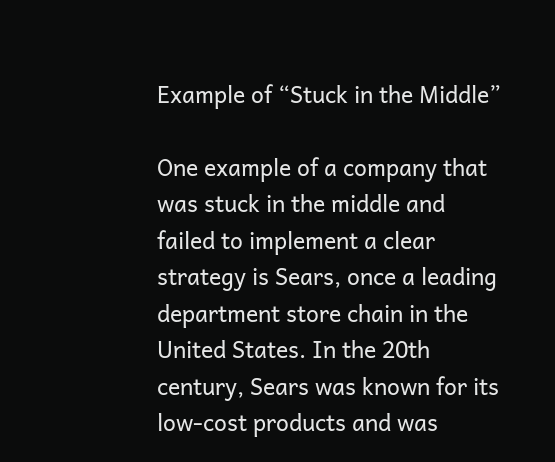Example of “Stuck in the Middle”

One example of a company that was stuck in the middle and failed to implement a clear strategy is Sears, once a leading department store chain in the United States. In the 20th century, Sears was known for its low-cost products and was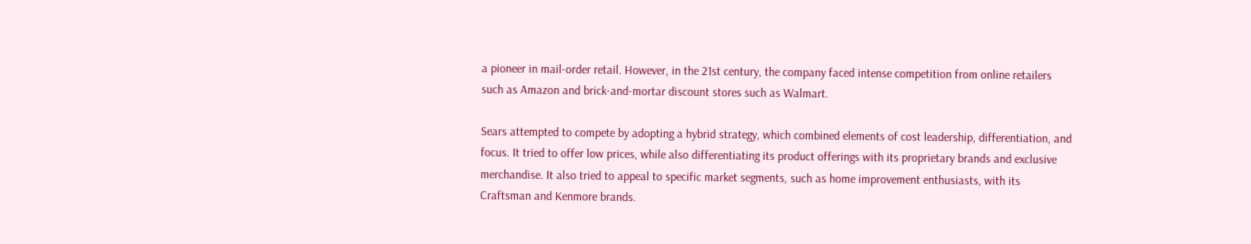a pioneer in mail-order retail. However, in the 21st century, the company faced intense competition from online retailers such as Amazon and brick-and-mortar discount stores such as Walmart.

Sears attempted to compete by adopting a hybrid strategy, which combined elements of cost leadership, differentiation, and focus. It tried to offer low prices, while also differentiating its product offerings with its proprietary brands and exclusive merchandise. It also tried to appeal to specific market segments, such as home improvement enthusiasts, with its Craftsman and Kenmore brands.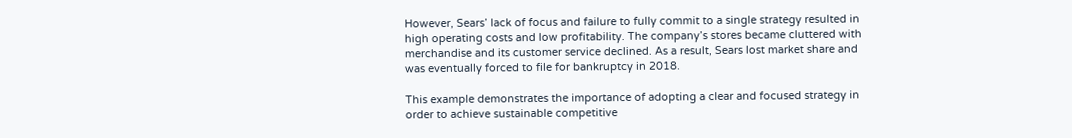However, Sears’ lack of focus and failure to fully commit to a single strategy resulted in high operating costs and low profitability. The company’s stores became cluttered with merchandise and its customer service declined. As a result, Sears lost market share and was eventually forced to file for bankruptcy in 2018.

This example demonstrates the importance of adopting a clear and focused strategy in order to achieve sustainable competitive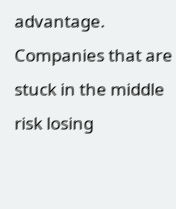advantage. Companies that are stuck in the middle risk losing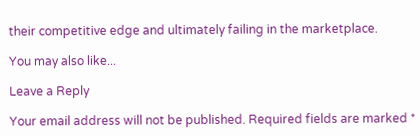their competitive edge and ultimately failing in the marketplace.

You may also like...

Leave a Reply

Your email address will not be published. Required fields are marked *